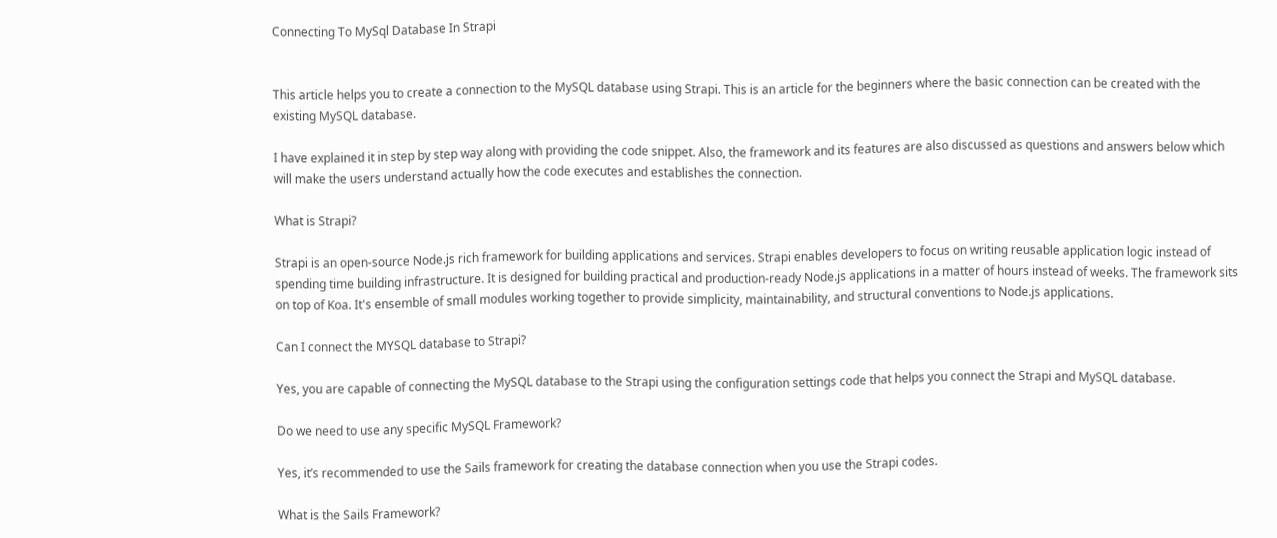Connecting To MySql Database In Strapi


This article helps you to create a connection to the MySQL database using Strapi. This is an article for the beginners where the basic connection can be created with the existing MySQL database.

I have explained it in step by step way along with providing the code snippet. Also, the framework and its features are also discussed as questions and answers below which will make the users understand actually how the code executes and establishes the connection.

What is Strapi?

Strapi is an open-source Node.js rich framework for building applications and services. Strapi enables developers to focus on writing reusable application logic instead of spending time building infrastructure. It is designed for building practical and production-ready Node.js applications in a matter of hours instead of weeks. The framework sits on top of Koa. It's ensemble of small modules working together to provide simplicity, maintainability, and structural conventions to Node.js applications.

Can I connect the MYSQL database to Strapi?

Yes, you are capable of connecting the MySQL database to the Strapi using the configuration settings code that helps you connect the Strapi and MySQL database.

Do we need to use any specific MySQL Framework?

Yes, it’s recommended to use the Sails framework for creating the database connection when you use the Strapi codes.

What is the Sails Framework?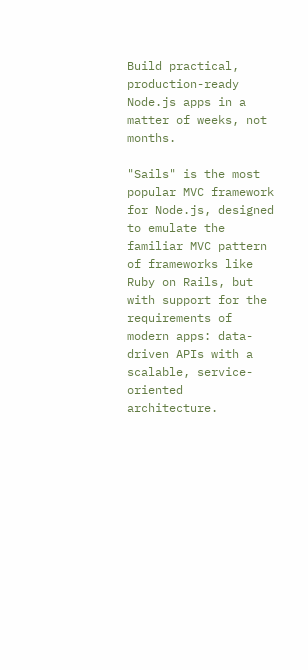Build practical, production-ready Node.js apps in a matter of weeks, not months.

"Sails" is the most popular MVC framework for Node.js, designed to emulate the familiar MVC pattern of frameworks like Ruby on Rails, but with support for the requirements of modern apps: data-driven APIs with a scalable, service-oriented architecture.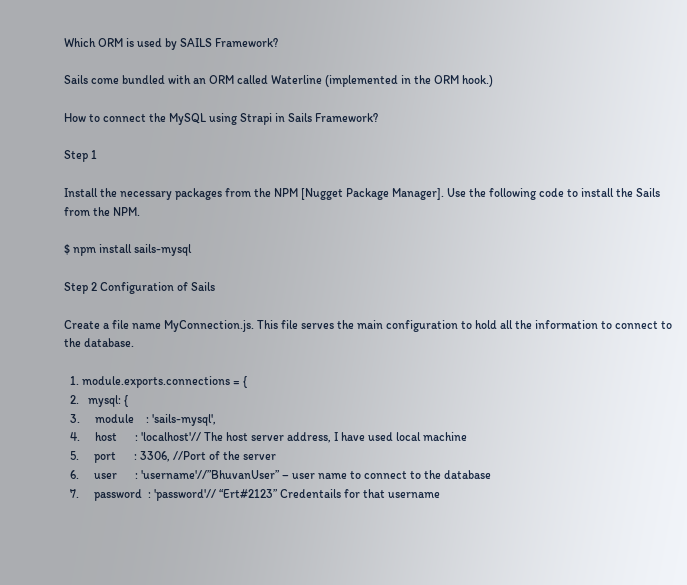Which ORM is used by SAILS Framework?

Sails come bundled with an ORM called Waterline (implemented in the ORM hook.)

How to connect the MySQL using Strapi in Sails Framework?

Step 1

Install the necessary packages from the NPM [Nugget Package Manager]. Use the following code to install the Sails from the NPM.

$ npm install sails-mysql

Step 2 Configuration of Sails

Create a file name MyConnection.js. This file serves the main configuration to hold all the information to connect to the database.

  1. module.exports.connections = {
  2.   mysql: {
  3.     module    : 'sails-mysql',
  4.     host      : 'localhost'// The host server address, I have used local machine
  5.     port      : 3306, //Port of the server
  6.     user      : 'username'//”BhuvanUser” – user name to connect to the database
  7.     password  : 'password'// “Ert#2123” Credentails for that username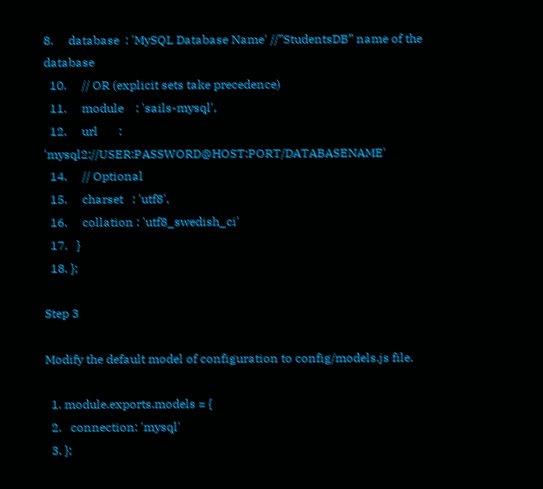8.     database  : 'MySQL Database Name' //”StudentsDB” name of the database
  10.     // OR (explicit sets take precedence)
  11.     module    : 'sails-mysql',
  12.     url       : 'mysql2://USER:PASSWORD@HOST:PORT/DATABASENAME'
  14.     // Optional
  15.     charset   : 'utf8',
  16.     collation : 'utf8_swedish_ci'
  17.   }
  18. };

Step 3

Modify the default model of configuration to config/models.js file.

  1. module.exports.models = {
  2.   connection: 'mysql'
  3. };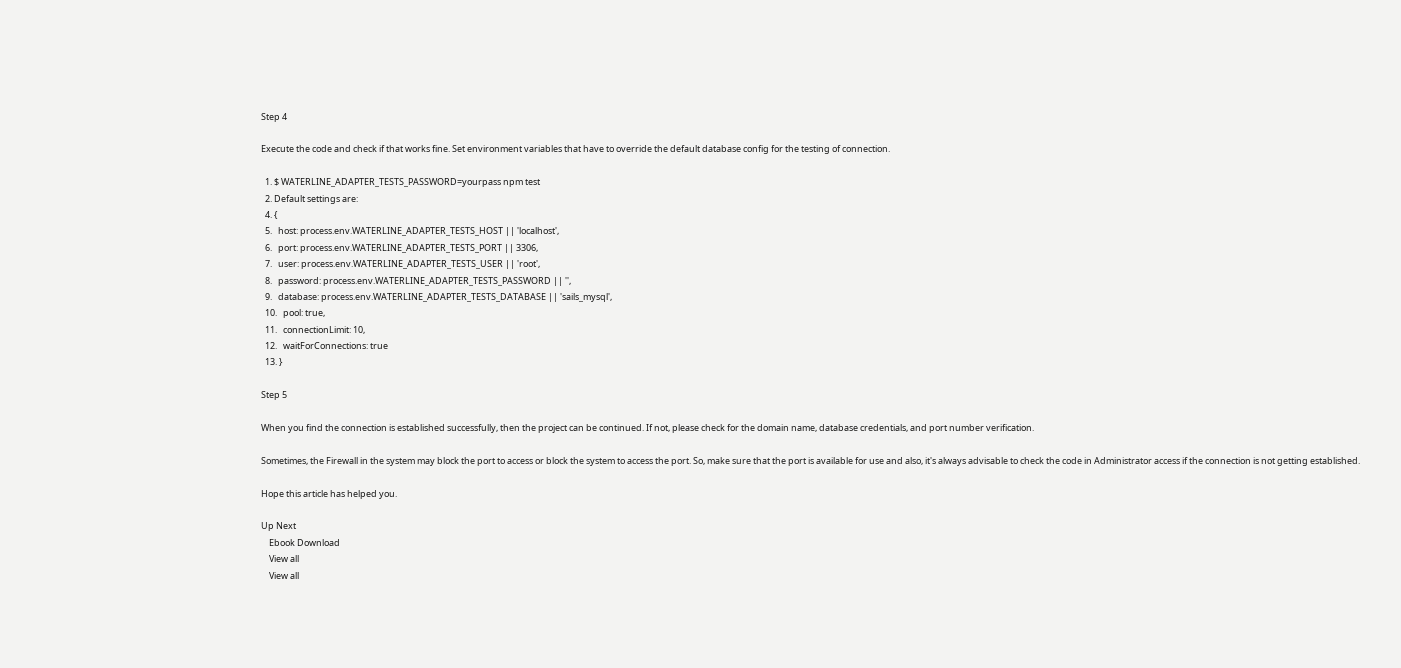Step 4

Execute the code and check if that works fine. Set environment variables that have to override the default database config for the testing of connection.

  1. $ WATERLINE_ADAPTER_TESTS_PASSWORD=yourpass npm test
  2. Default settings are:
  4. {
  5.   host: process.env.WATERLINE_ADAPTER_TESTS_HOST || 'localhost',
  6.   port: process.env.WATERLINE_ADAPTER_TESTS_PORT || 3306,
  7.   user: process.env.WATERLINE_ADAPTER_TESTS_USER || 'root',
  8.   password: process.env.WATERLINE_ADAPTER_TESTS_PASSWORD || '',
  9.   database: process.env.WATERLINE_ADAPTER_TESTS_DATABASE || 'sails_mysql',
  10.   pool: true,
  11.   connectionLimit: 10,
  12.   waitForConnections: true
  13. }

Step 5

When you find the connection is established successfully, then the project can be continued. If not, please check for the domain name, database credentials, and port number verification.

Sometimes, the Firewall in the system may block the port to access or block the system to access the port. So, make sure that the port is available for use and also, it's always advisable to check the code in Administrator access if the connection is not getting established.

Hope this article has helped you.

Up Next
    Ebook Download
    View all
    View all